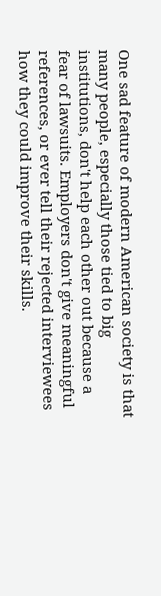One sad feature of modern American society is that many people, especially those tied to big institutions, don't help each other out because a fear of lawsuits. Employers don't give meaningful references, or ever tell their rejected interviewees how they could improve their skills.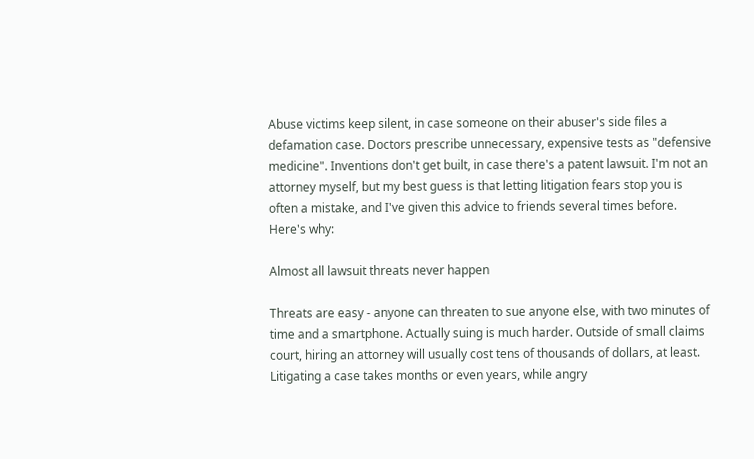Abuse victims keep silent, in case someone on their abuser's side files a defamation case. Doctors prescribe unnecessary, expensive tests as "defensive medicine". Inventions don't get built, in case there's a patent lawsuit. I'm not an attorney myself, but my best guess is that letting litigation fears stop you is often a mistake, and I've given this advice to friends several times before. Here's why:

Almost all lawsuit threats never happen

Threats are easy - anyone can threaten to sue anyone else, with two minutes of time and a smartphone. Actually suing is much harder. Outside of small claims court, hiring an attorney will usually cost tens of thousands of dollars, at least. Litigating a case takes months or even years, while angry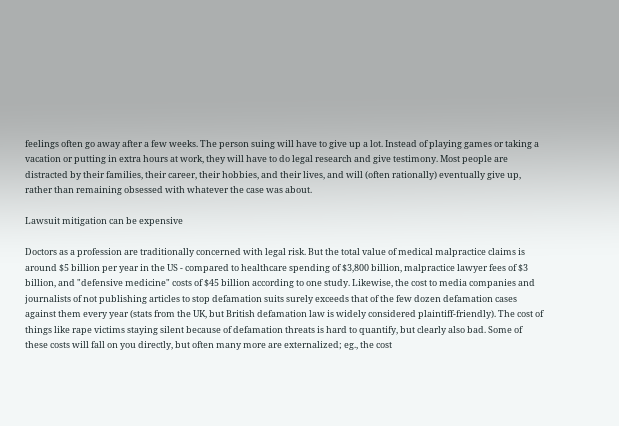feelings often go away after a few weeks. The person suing will have to give up a lot. Instead of playing games or taking a vacation or putting in extra hours at work, they will have to do legal research and give testimony. Most people are distracted by their families, their career, their hobbies, and their lives, and will (often rationally) eventually give up, rather than remaining obsessed with whatever the case was about.

Lawsuit mitigation can be expensive

Doctors as a profession are traditionally concerned with legal risk. But the total value of medical malpractice claims is around $5 billion per year in the US - compared to healthcare spending of $3,800 billion, malpractice lawyer fees of $3 billion, and "defensive medicine" costs of $45 billion according to one study. Likewise, the cost to media companies and journalists of not publishing articles to stop defamation suits surely exceeds that of the few dozen defamation cases against them every year (stats from the UK, but British defamation law is widely considered plaintiff-friendly). The cost of things like rape victims staying silent because of defamation threats is hard to quantify, but clearly also bad. Some of these costs will fall on you directly, but often many more are externalized; eg., the cost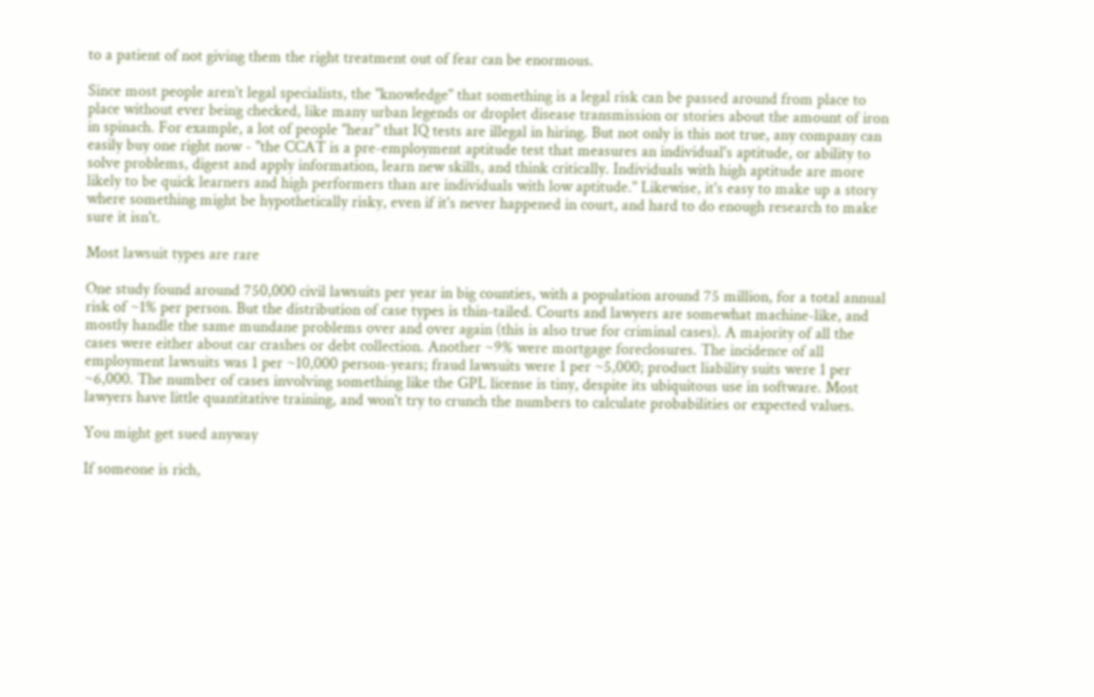to a patient of not giving them the right treatment out of fear can be enormous.

Since most people aren't legal specialists, the "knowledge" that something is a legal risk can be passed around from place to place without ever being checked, like many urban legends or droplet disease transmission or stories about the amount of iron in spinach. For example, a lot of people "hear" that IQ tests are illegal in hiring. But not only is this not true, any company can easily buy one right now - "the CCAT is a pre-employment aptitude test that measures an individual's aptitude, or ability to solve problems, digest and apply information, learn new skills, and think critically. Individuals with high aptitude are more likely to be quick learners and high performers than are individuals with low aptitude." Likewise, it's easy to make up a story where something might be hypothetically risky, even if it's never happened in court, and hard to do enough research to make sure it isn't.

Most lawsuit types are rare

One study found around 750,000 civil lawsuits per year in big counties, with a population around 75 million, for a total annual risk of ~1% per person. But the distribution of case types is thin-tailed. Courts and lawyers are somewhat machine-like, and mostly handle the same mundane problems over and over again (this is also true for criminal cases). A majority of all the cases were either about car crashes or debt collection. Another ~9% were mortgage foreclosures. The incidence of all employment lawsuits was 1 per ~10,000 person-years; fraud lawsuits were 1 per ~5,000; product liability suits were 1 per ~6,000. The number of cases involving something like the GPL license is tiny, despite its ubiquitous use in software. Most lawyers have little quantitative training, and won't try to crunch the numbers to calculate probabilities or expected values.

You might get sued anyway

If someone is rich,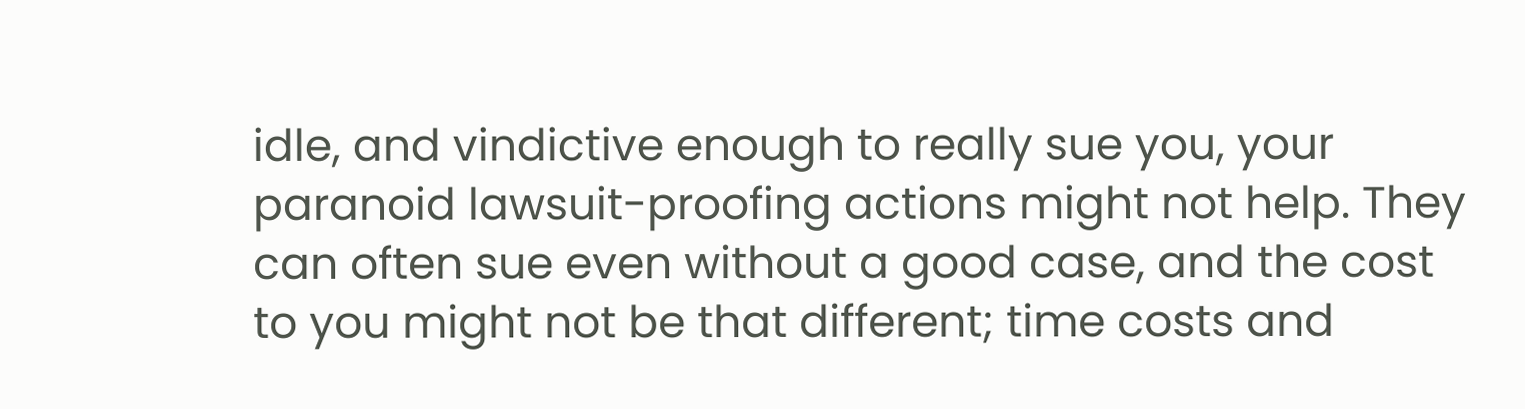idle, and vindictive enough to really sue you, your paranoid lawsuit-proofing actions might not help. They can often sue even without a good case, and the cost to you might not be that different; time costs and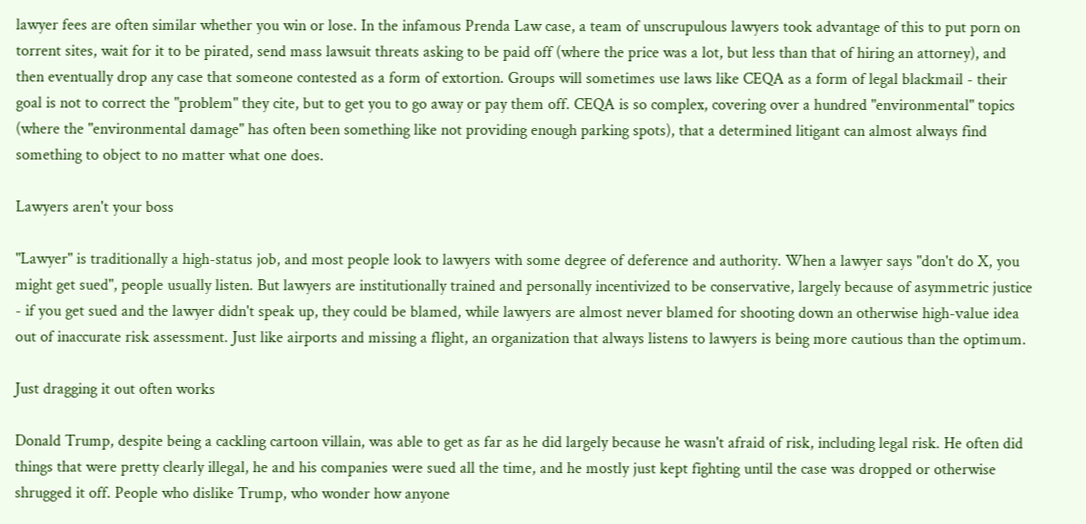lawyer fees are often similar whether you win or lose. In the infamous Prenda Law case, a team of unscrupulous lawyers took advantage of this to put porn on torrent sites, wait for it to be pirated, send mass lawsuit threats asking to be paid off (where the price was a lot, but less than that of hiring an attorney), and then eventually drop any case that someone contested as a form of extortion. Groups will sometimes use laws like CEQA as a form of legal blackmail - their goal is not to correct the "problem" they cite, but to get you to go away or pay them off. CEQA is so complex, covering over a hundred "environmental" topics (where the "environmental damage" has often been something like not providing enough parking spots), that a determined litigant can almost always find something to object to no matter what one does.

Lawyers aren't your boss

"Lawyer" is traditionally a high-status job, and most people look to lawyers with some degree of deference and authority. When a lawyer says "don't do X, you might get sued", people usually listen. But lawyers are institutionally trained and personally incentivized to be conservative, largely because of asymmetric justice - if you get sued and the lawyer didn't speak up, they could be blamed, while lawyers are almost never blamed for shooting down an otherwise high-value idea out of inaccurate risk assessment. Just like airports and missing a flight, an organization that always listens to lawyers is being more cautious than the optimum.

Just dragging it out often works

Donald Trump, despite being a cackling cartoon villain, was able to get as far as he did largely because he wasn't afraid of risk, including legal risk. He often did things that were pretty clearly illegal, he and his companies were sued all the time, and he mostly just kept fighting until the case was dropped or otherwise shrugged it off. People who dislike Trump, who wonder how anyone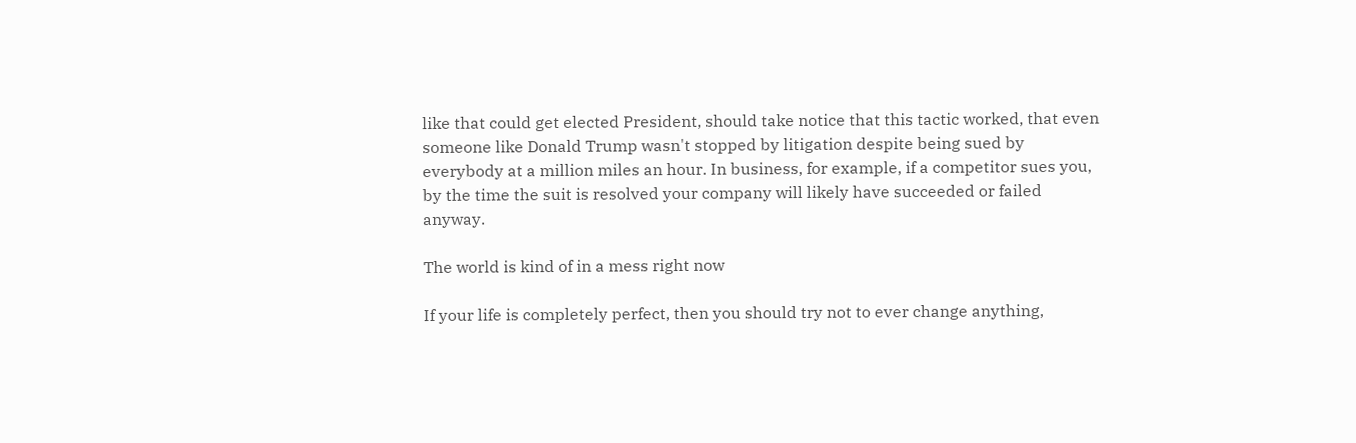like that could get elected President, should take notice that this tactic worked, that even someone like Donald Trump wasn't stopped by litigation despite being sued by everybody at a million miles an hour. In business, for example, if a competitor sues you, by the time the suit is resolved your company will likely have succeeded or failed anyway.

The world is kind of in a mess right now

If your life is completely perfect, then you should try not to ever change anything,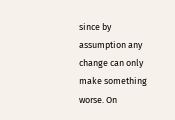since by assumption any change can only make something worse. On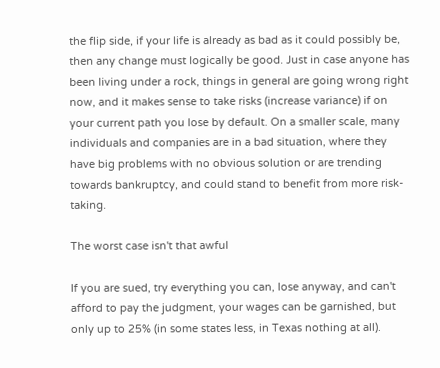the flip side, if your life is already as bad as it could possibly be, then any change must logically be good. Just in case anyone has been living under a rock, things in general are going wrong right now, and it makes sense to take risks (increase variance) if on your current path you lose by default. On a smaller scale, many individuals and companies are in a bad situation, where they have big problems with no obvious solution or are trending towards bankruptcy, and could stand to benefit from more risk-taking.

The worst case isn't that awful

If you are sued, try everything you can, lose anyway, and can't afford to pay the judgment, your wages can be garnished, but only up to 25% (in some states less, in Texas nothing at all).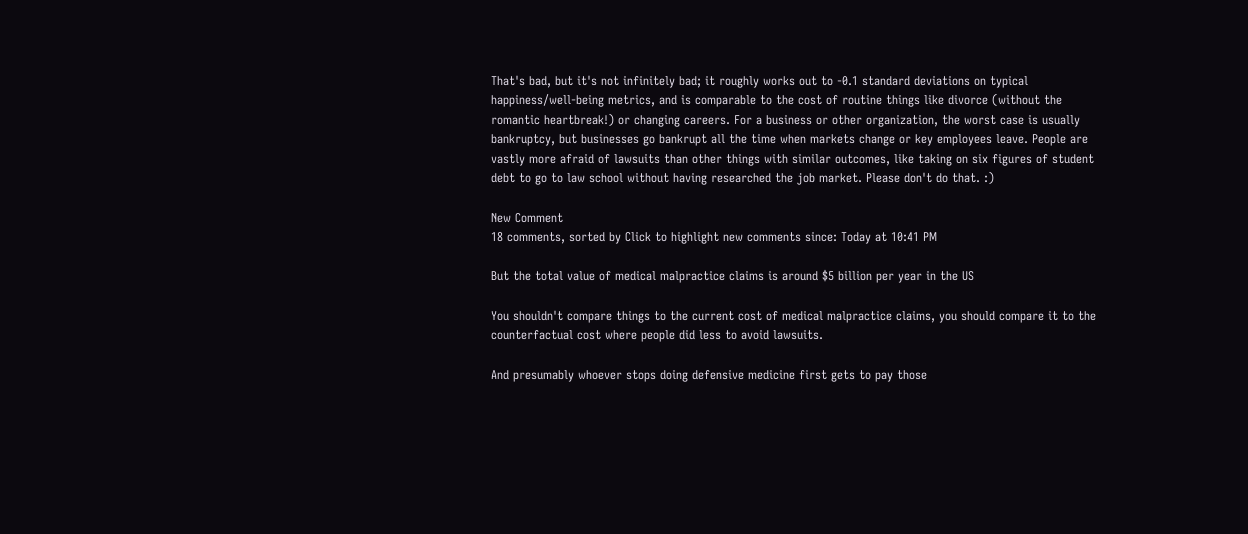That's bad, but it's not infinitely bad; it roughly works out to -0.1 standard deviations on typical happiness/well-being metrics, and is comparable to the cost of routine things like divorce (without the romantic heartbreak!) or changing careers. For a business or other organization, the worst case is usually bankruptcy, but businesses go bankrupt all the time when markets change or key employees leave. People are vastly more afraid of lawsuits than other things with similar outcomes, like taking on six figures of student debt to go to law school without having researched the job market. Please don't do that. :)

New Comment
18 comments, sorted by Click to highlight new comments since: Today at 10:41 PM

But the total value of medical malpractice claims is around $5 billion per year in the US

You shouldn't compare things to the current cost of medical malpractice claims, you should compare it to the counterfactual cost where people did less to avoid lawsuits.

And presumably whoever stops doing defensive medicine first gets to pay those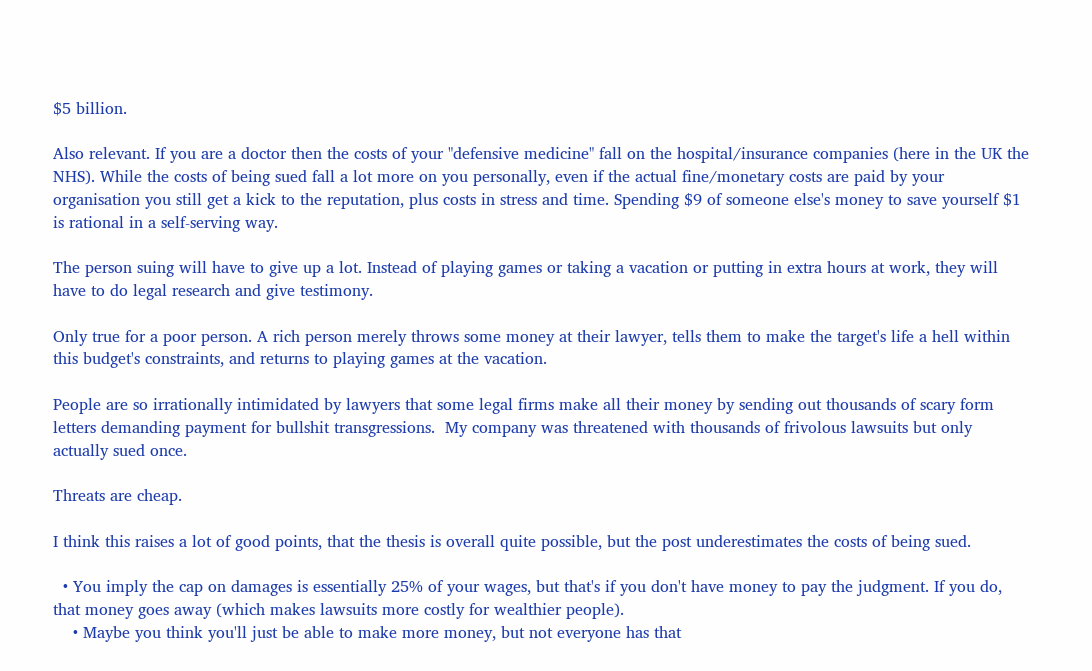$5 billion.

Also relevant. If you are a doctor then the costs of your "defensive medicine" fall on the hospital/insurance companies (here in the UK the NHS). While the costs of being sued fall a lot more on you personally, even if the actual fine/monetary costs are paid by your organisation you still get a kick to the reputation, plus costs in stress and time. Spending $9 of someone else's money to save yourself $1 is rational in a self-serving way.

The person suing will have to give up a lot. Instead of playing games or taking a vacation or putting in extra hours at work, they will have to do legal research and give testimony.

Only true for a poor person. A rich person merely throws some money at their lawyer, tells them to make the target's life a hell within this budget's constraints, and returns to playing games at the vacation.

People are so irrationally intimidated by lawyers that some legal firms make all their money by sending out thousands of scary form letters demanding payment for bullshit transgressions.  My company was threatened with thousands of frivolous lawsuits but only actually sued once.

Threats are cheap.

I think this raises a lot of good points, that the thesis is overall quite possible, but the post underestimates the costs of being sued.

  • You imply the cap on damages is essentially 25% of your wages, but that's if you don't have money to pay the judgment. If you do, that money goes away (which makes lawsuits more costly for wealthier people).
    • Maybe you think you'll just be able to make more money, but not everyone has that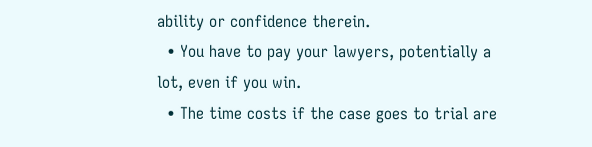ability or confidence therein.
  • You have to pay your lawyers, potentially a lot, even if you win.
  • The time costs if the case goes to trial are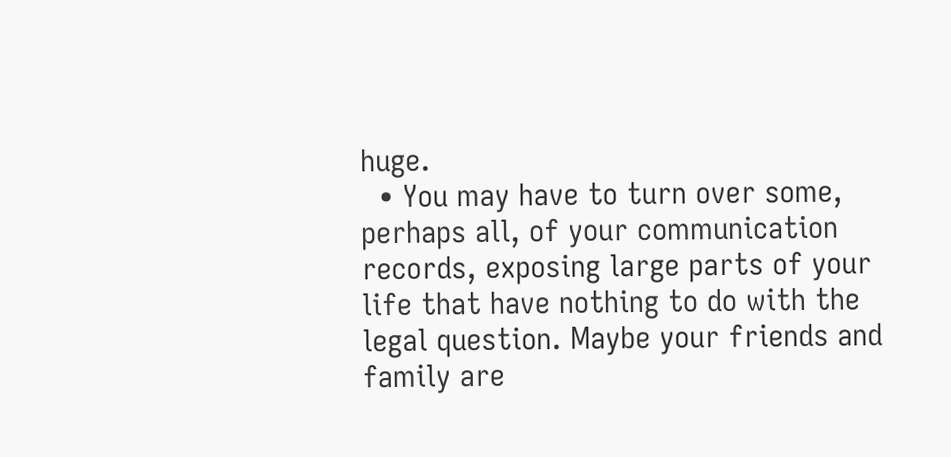huge.
  • You may have to turn over some, perhaps all, of your communication records, exposing large parts of your life that have nothing to do with the legal question. Maybe your friends and family are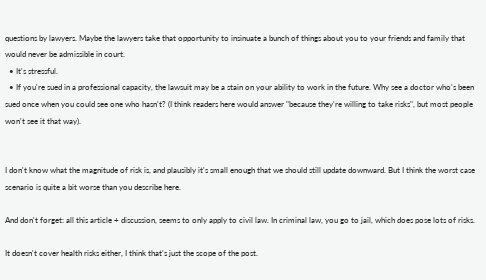questions by lawyers. Maybe the lawyers take that opportunity to insinuate a bunch of things about you to your friends and family that would never be admissible in court.
  • It's stressful.
  • If you're sued in a professional capacity, the lawsuit may be a stain on your ability to work in the future. Why see a doctor who's been sued once when you could see one who hasn't? (I think readers here would answer "because they're willing to take risks", but most people won't see it that way).


I don't know what the magnitude of risk is, and plausibly it's small enough that we should still update downward. But I think the worst case scenario is quite a bit worse than you describe here.

And don't forget: all this article + discussion, seems to only apply to civil law. In criminal law, you go to jail, which does pose lots of risks.

It doesn't cover health risks either, I think that's just the scope of the post.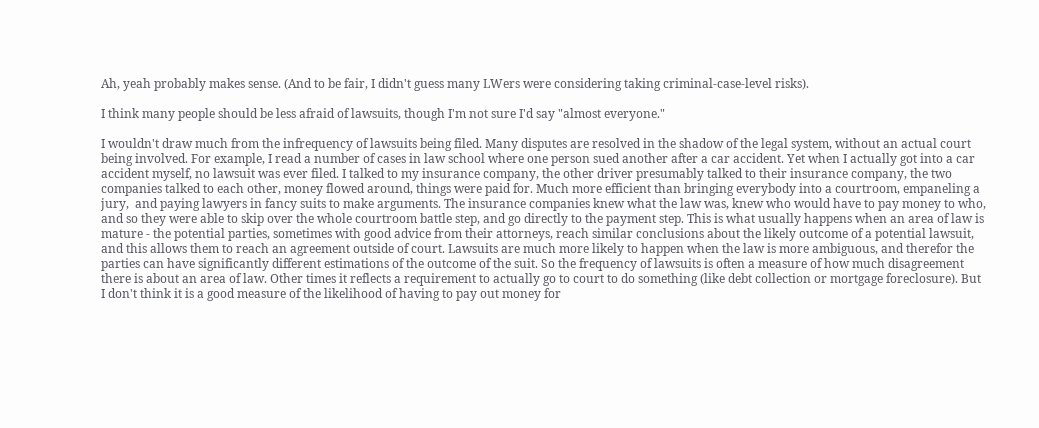Ah, yeah probably makes sense. (And to be fair, I didn't guess many LWers were considering taking criminal-case-level risks).

I think many people should be less afraid of lawsuits, though I'm not sure I'd say "almost everyone."

I wouldn't draw much from the infrequency of lawsuits being filed. Many disputes are resolved in the shadow of the legal system, without an actual court being involved. For example, I read a number of cases in law school where one person sued another after a car accident. Yet when I actually got into a car accident myself, no lawsuit was ever filed. I talked to my insurance company, the other driver presumably talked to their insurance company, the two companies talked to each other, money flowed around, things were paid for. Much more efficient than bringing everybody into a courtroom, empaneling a jury,  and paying lawyers in fancy suits to make arguments. The insurance companies knew what the law was, knew who would have to pay money to who, and so they were able to skip over the whole courtroom battle step, and go directly to the payment step. This is what usually happens when an area of law is mature - the potential parties, sometimes with good advice from their attorneys, reach similar conclusions about the likely outcome of a potential lawsuit, and this allows them to reach an agreement outside of court. Lawsuits are much more likely to happen when the law is more ambiguous, and therefor the parties can have significantly different estimations of the outcome of the suit. So the frequency of lawsuits is often a measure of how much disagreement there is about an area of law. Other times it reflects a requirement to actually go to court to do something (like debt collection or mortgage foreclosure). But I don't think it is a good measure of the likelihood of having to pay out money for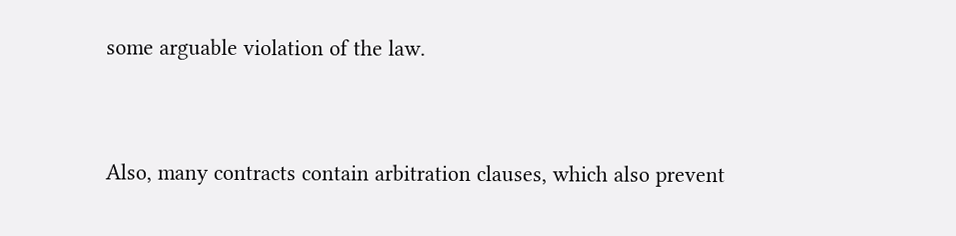some arguable violation of the law.


Also, many contracts contain arbitration clauses, which also prevent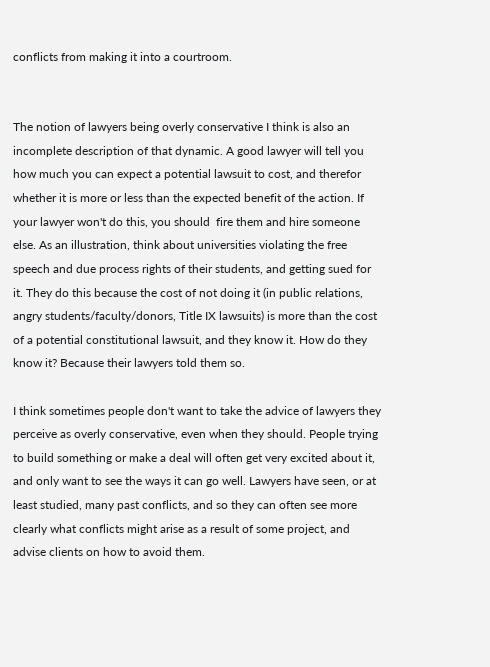conflicts from making it into a courtroom.


The notion of lawyers being overly conservative I think is also an incomplete description of that dynamic. A good lawyer will tell you how much you can expect a potential lawsuit to cost, and therefor whether it is more or less than the expected benefit of the action. If your lawyer won't do this, you should  fire them and hire someone else. As an illustration, think about universities violating the free speech and due process rights of their students, and getting sued for it. They do this because the cost of not doing it (in public relations, angry students/faculty/donors, Title IX lawsuits) is more than the cost of a potential constitutional lawsuit, and they know it. How do they know it? Because their lawyers told them so.

I think sometimes people don't want to take the advice of lawyers they perceive as overly conservative, even when they should. People trying to build something or make a deal will often get very excited about it, and only want to see the ways it can go well. Lawyers have seen, or at least studied, many past conflicts, and so they can often see more clearly what conflicts might arise as a result of some project, and advise clients on how to avoid them.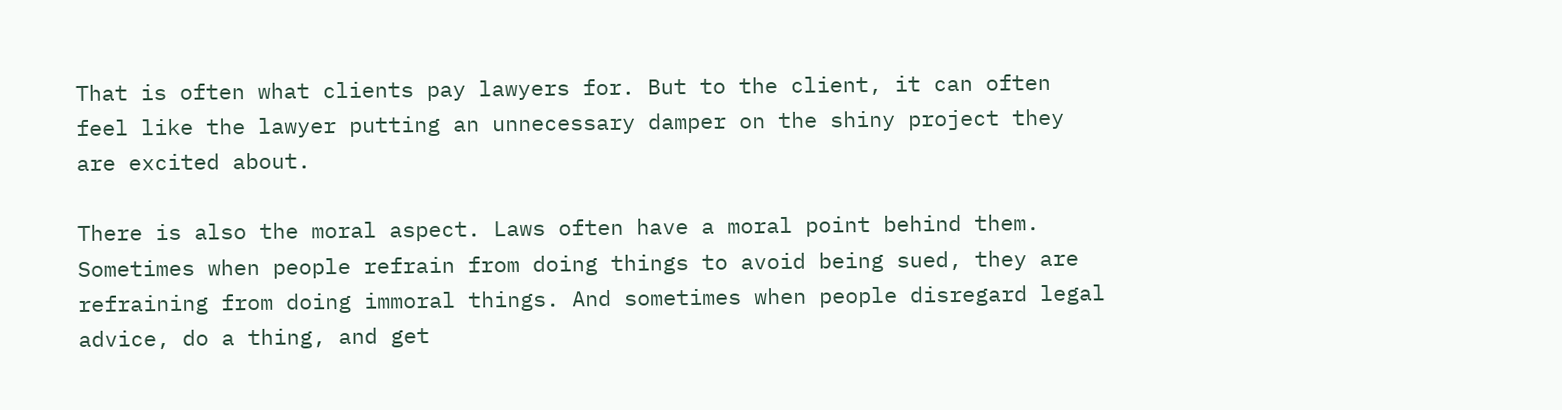That is often what clients pay lawyers for. But to the client, it can often feel like the lawyer putting an unnecessary damper on the shiny project they are excited about.

There is also the moral aspect. Laws often have a moral point behind them. Sometimes when people refrain from doing things to avoid being sued, they are refraining from doing immoral things. And sometimes when people disregard legal advice, do a thing, and get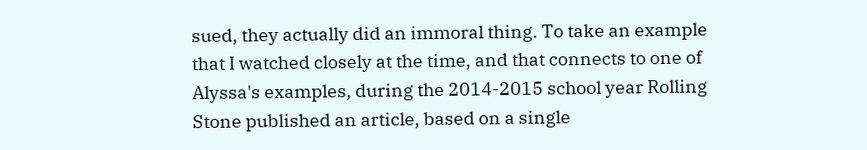sued, they actually did an immoral thing. To take an example that I watched closely at the time, and that connects to one of Alyssa's examples, during the 2014-2015 school year Rolling Stone published an article, based on a single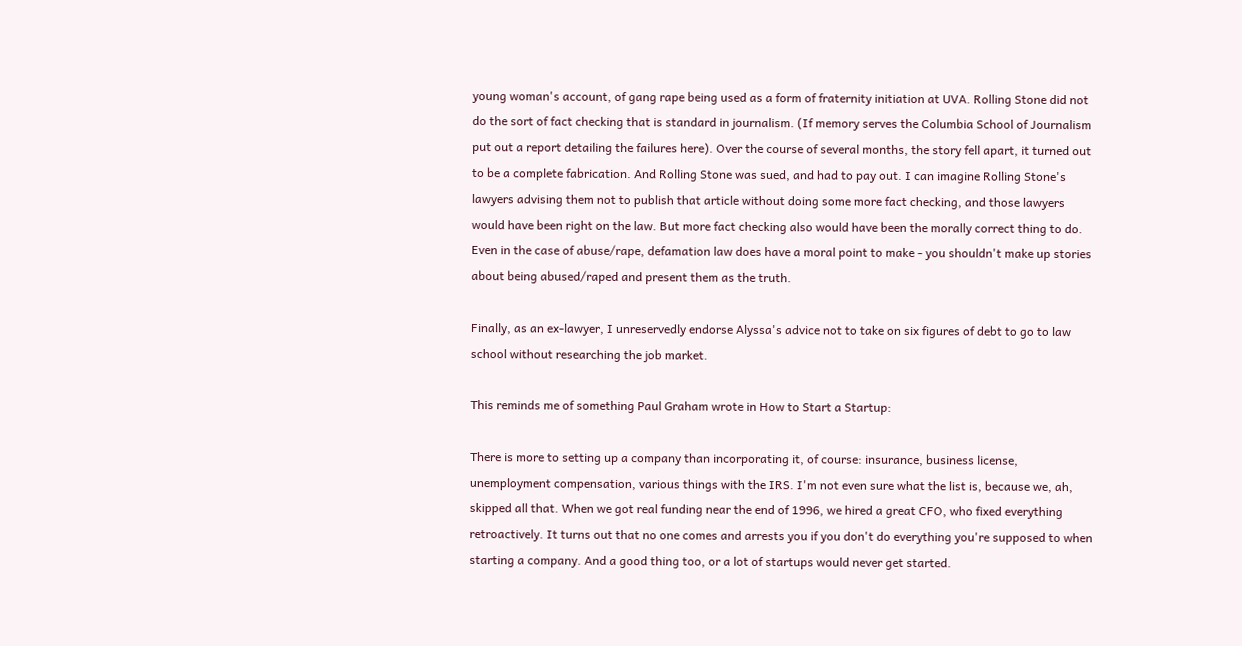young woman's account, of gang rape being used as a form of fraternity initiation at UVA. Rolling Stone did not do the sort of fact checking that is standard in journalism. (If memory serves the Columbia School of Journalism put out a report detailing the failures here). Over the course of several months, the story fell apart, it turned out to be a complete fabrication. And Rolling Stone was sued, and had to pay out. I can imagine Rolling Stone's lawyers advising them not to publish that article without doing some more fact checking, and those lawyers would have been right on the law. But more fact checking also would have been the morally correct thing to do. Even in the case of abuse/rape, defamation law does have a moral point to make - you shouldn't make up stories about being abused/raped and present them as the truth.

Finally, as an ex-lawyer, I unreservedly endorse Alyssa's advice not to take on six figures of debt to go to law school without researching the job market.

This reminds me of something Paul Graham wrote in How to Start a Startup:

There is more to setting up a company than incorporating it, of course: insurance, business license, unemployment compensation, various things with the IRS. I'm not even sure what the list is, because we, ah, skipped all that. When we got real funding near the end of 1996, we hired a great CFO, who fixed everything retroactively. It turns out that no one comes and arrests you if you don't do everything you're supposed to when starting a company. And a good thing too, or a lot of startups would never get started.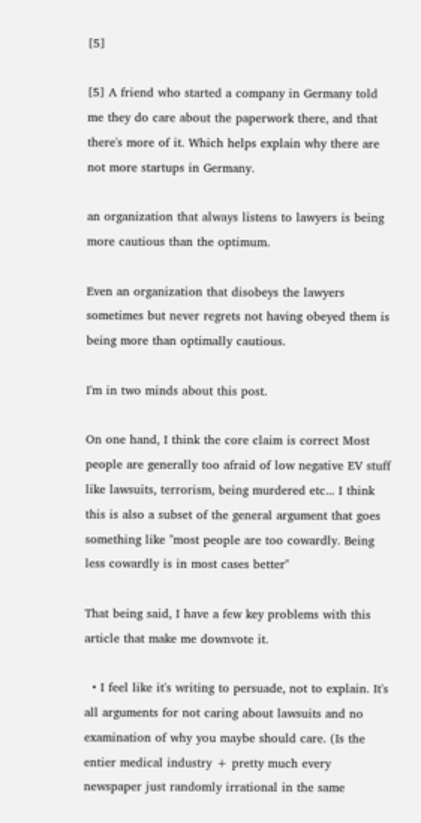[5]

[5] A friend who started a company in Germany told me they do care about the paperwork there, and that there's more of it. Which helps explain why there are not more startups in Germany.

an organization that always listens to lawyers is being more cautious than the optimum.

Even an organization that disobeys the lawyers sometimes but never regrets not having obeyed them is being more than optimally cautious.

I'm in two minds about this post.

On one hand, I think the core claim is correct Most people are generally too afraid of low negative EV stuff like lawsuits, terrorism, being murdered etc... I think this is also a subset of the general argument that goes something like "most people are too cowardly. Being less cowardly is in most cases better"

That being said, I have a few key problems with this article that make me downvote it.

  • I feel like it's writing to persuade, not to explain. It's all arguments for not caring about lawsuits and no examination of why you maybe should care. (Is the entier medical industry + pretty much every newspaper just randomly irrational in the same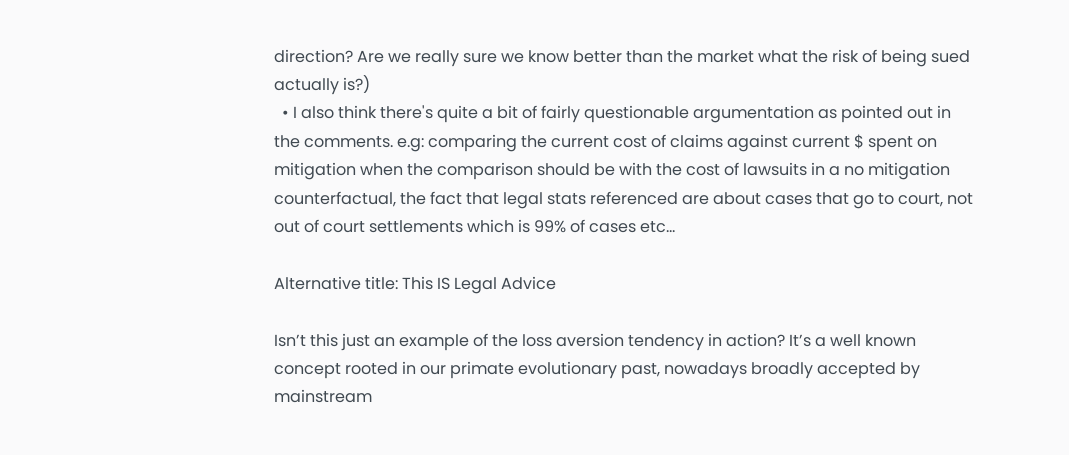direction? Are we really sure we know better than the market what the risk of being sued actually is?)
  • I also think there's quite a bit of fairly questionable argumentation as pointed out in the comments. e.g: comparing the current cost of claims against current $ spent on mitigation when the comparison should be with the cost of lawsuits in a no mitigation counterfactual, the fact that legal stats referenced are about cases that go to court, not out of court settlements which is 99% of cases etc...

Alternative title: This IS Legal Advice

Isn’t this just an example of the loss aversion tendency in action? It’s a well known concept rooted in our primate evolutionary past, nowadays broadly accepted by mainstream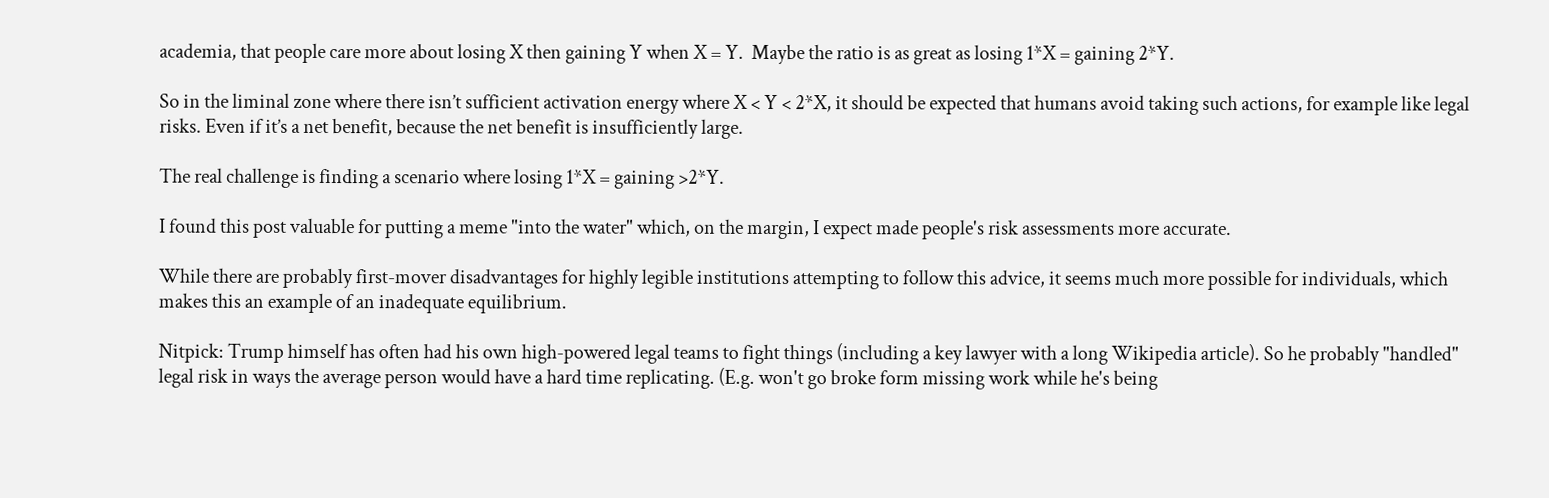academia, that people care more about losing X then gaining Y when X = Y.  Maybe the ratio is as great as losing 1*X = gaining 2*Y.

So in the liminal zone where there isn’t sufficient activation energy where X < Y < 2*X, it should be expected that humans avoid taking such actions, for example like legal risks. Even if it’s a net benefit, because the net benefit is insufficiently large.

The real challenge is finding a scenario where losing 1*X = gaining >2*Y.

I found this post valuable for putting a meme "into the water" which, on the margin, I expect made people's risk assessments more accurate.

While there are probably first-mover disadvantages for highly legible institutions attempting to follow this advice, it seems much more possible for individuals, which makes this an example of an inadequate equilibrium.

Nitpick: Trump himself has often had his own high-powered legal teams to fight things (including a key lawyer with a long Wikipedia article). So he probably "handled" legal risk in ways the average person would have a hard time replicating. (E.g. won't go broke form missing work while he's being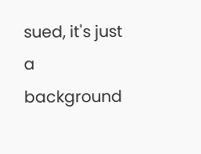sued, it's just a background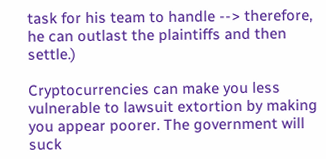task for his team to handle --> therefore, he can outlast the plaintiffs and then settle.)

Cryptocurrencies can make you less vulnerable to lawsuit extortion by making you appear poorer. The government will suck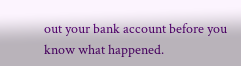out your bank account before you know what happened.